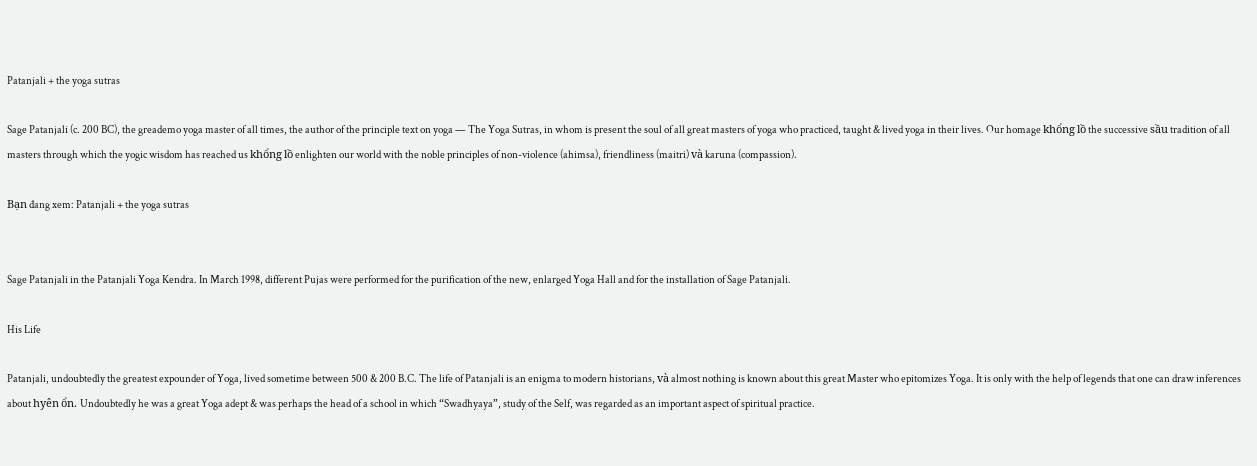Patanjali + the yoga sutras

Sage Patanjali (c. 200 BC), the greademo yoga master of all times, the author of the principle text on yoga — The Yoga Sutras, in whom is present the soul of all great masters of yoga who practiced, taught & lived yoga in their lives. Our homage khổng lồ the successive sầu tradition of all masters through which the yogic wisdom has reached us khổng lồ enlighten our world with the noble principles of non-violence (ahimsa), friendliness (maitri) và karuna (compassion).

Bạn đang xem: Patanjali + the yoga sutras


Sage Patanjali in the Patanjali Yoga Kendra. In March 1998, different Pujas were performed for the purification of the new, enlarged Yoga Hall and for the installation of Sage Patanjali.

His Life

Patanjali, undoubtedly the greatest expounder of Yoga, lived sometime between 500 & 200 B.C. The life of Patanjali is an enigma to modern historians, và almost nothing is known about this great Master who epitomizes Yoga. It is only with the help of legends that one can draw inferences about hyên ổn. Undoubtedly he was a great Yoga adept & was perhaps the head of a school in which “Swadhyaya”, study of the Self, was regarded as an important aspect of spiritual practice.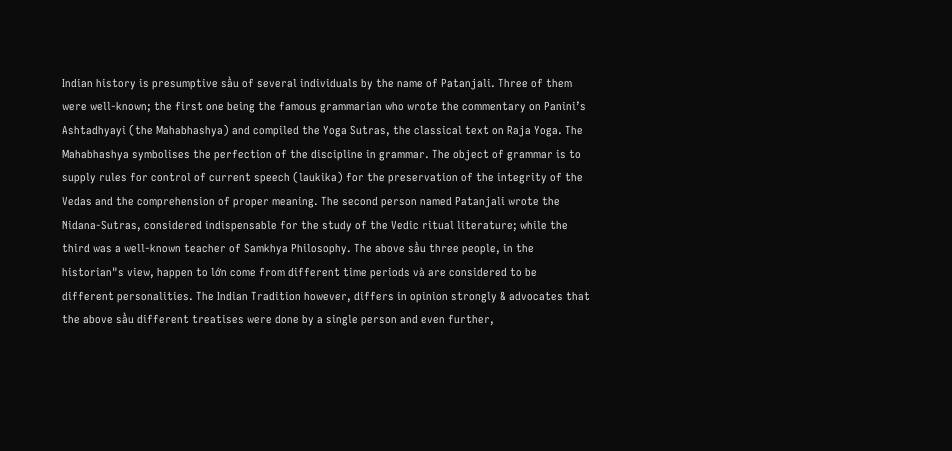Indian history is presumptive sầu of several individuals by the name of Patanjali. Three of them were well-known; the first one being the famous grammarian who wrote the commentary on Panini’s Ashtadhyayi (the Mahabhashya) and compiled the Yoga Sutras, the classical text on Raja Yoga. The Mahabhashya symbolises the perfection of the discipline in grammar. The object of grammar is to supply rules for control of current speech (laukika) for the preservation of the integrity of the Vedas and the comprehension of proper meaning. The second person named Patanjali wrote the Nidana-Sutras, considered indispensable for the study of the Vedic ritual literature; while the third was a well-known teacher of Samkhya Philosophy. The above sầu three people, in the historian"s view, happen to lớn come from different time periods và are considered to be different personalities. The Indian Tradition however, differs in opinion strongly & advocates that the above sầu different treatises were done by a single person and even further,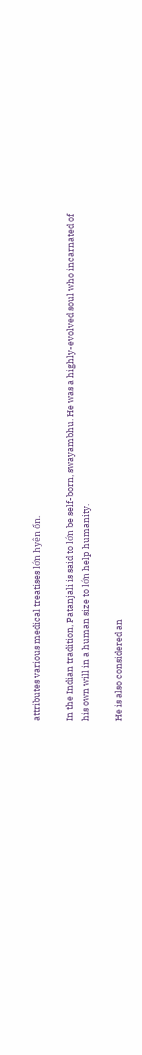attributes various medical treatises lớn hyên ổn.

In the Indian tradition, Patanjali is said to lớn be self-born, swayambhu. He was a highly-evolved soul who incarnated of his own will in a human size to lớn help humanity.

He is also considered an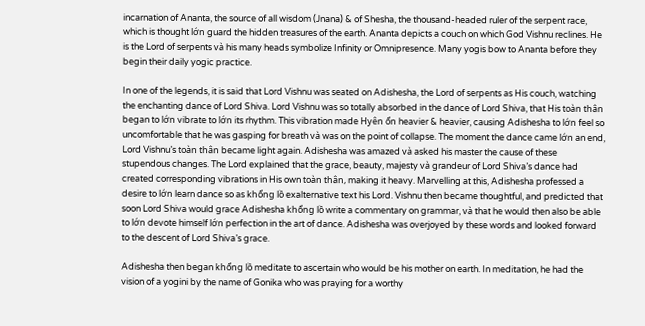incarnation of Ananta, the source of all wisdom (Jnana) & of Shesha, the thousand-headed ruler of the serpent race, which is thought lớn guard the hidden treasures of the earth. Ananta depicts a couch on which God Vishnu reclines. He is the Lord of serpents và his many heads symbolize Infinity or Omnipresence. Many yogis bow to Ananta before they begin their daily yogic practice.

In one of the legends, it is said that Lord Vishnu was seated on Adishesha, the Lord of serpents as His couch, watching the enchanting dance of Lord Shiva. Lord Vishnu was so totally absorbed in the dance of Lord Shiva, that His toàn thân began to lớn vibrate to lớn its rhythm. This vibration made Hyên ổn heavier & heavier, causing Adishesha to lớn feel so uncomfortable that he was gasping for breath và was on the point of collapse. The moment the dance came lớn an end, Lord Vishnu’s toàn thân became light again. Adishesha was amazed và asked his master the cause of these stupendous changes. The Lord explained that the grace, beauty, majesty và grandeur of Lord Shiva’s dance had created corresponding vibrations in His own toàn thân, making it heavy. Marvelling at this, Adishesha professed a desire to lớn learn dance so as khổng lồ exalternative text his Lord. Vishnu then became thoughtful, and predicted that soon Lord Shiva would grace Adishesha khổng lồ write a commentary on grammar, và that he would then also be able to lớn devote himself lớn perfection in the art of dance. Adishesha was overjoyed by these words and looked forward to the descent of Lord Shiva’s grace.

Adishesha then began khổng lồ meditate to ascertain who would be his mother on earth. In meditation, he had the vision of a yogini by the name of Gonika who was praying for a worthy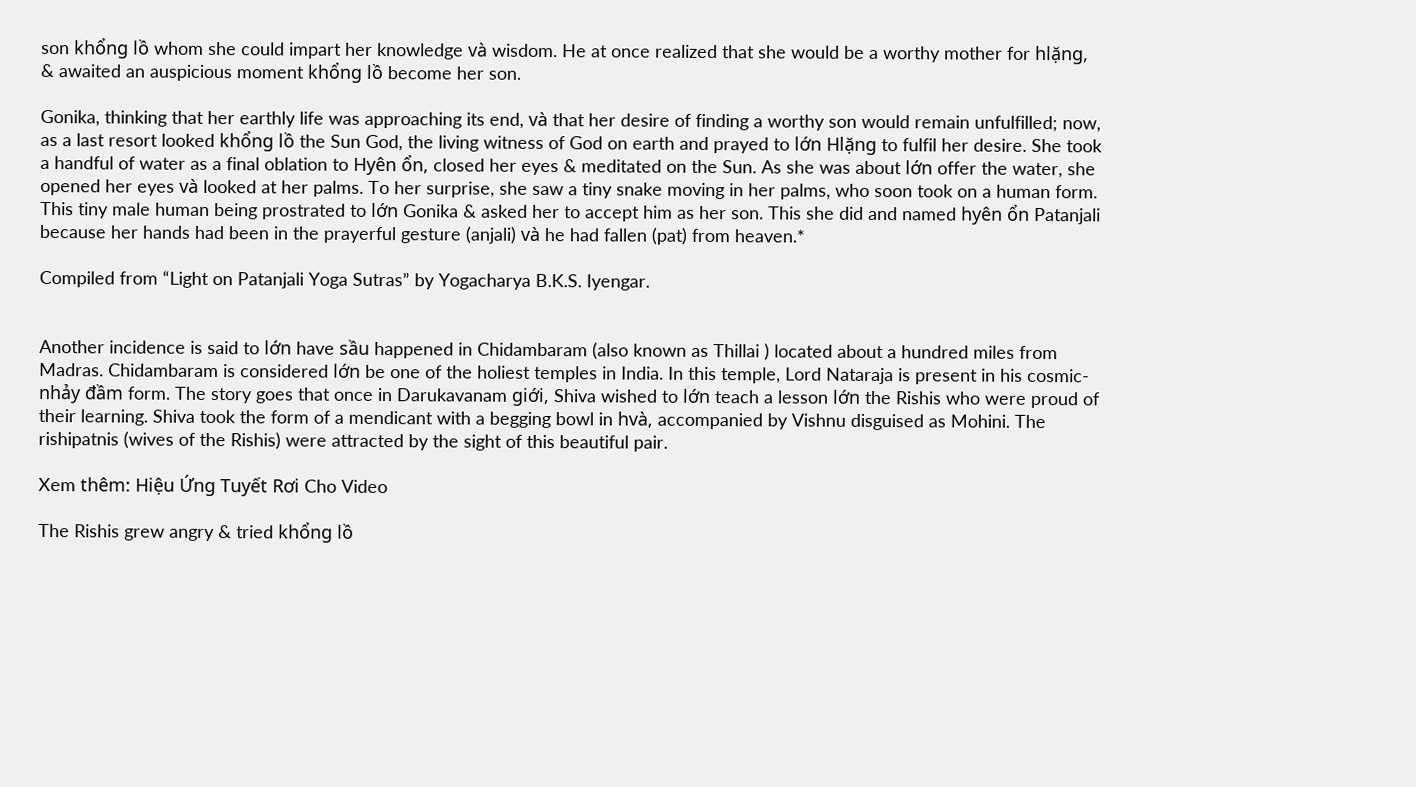son khổng lồ whom she could impart her knowledge và wisdom. He at once realized that she would be a worthy mother for hlặng, & awaited an auspicious moment khổng lồ become her son.

Gonika, thinking that her earthly life was approaching its end, và that her desire of finding a worthy son would remain unfulfilled; now, as a last resort looked khổng lồ the Sun God, the living witness of God on earth and prayed to lớn Hlặng to fulfil her desire. She took a handful of water as a final oblation to Hyên ổn, closed her eyes & meditated on the Sun. As she was about lớn offer the water, she opened her eyes và looked at her palms. To her surprise, she saw a tiny snake moving in her palms, who soon took on a human form. This tiny male human being prostrated to lớn Gonika & asked her to accept him as her son. This she did and named hyên ổn Patanjali because her hands had been in the prayerful gesture (anjali) và he had fallen (pat) from heaven.*

Compiled from “Light on Patanjali Yoga Sutras” by Yogacharya B.K.S. Iyengar.


Another incidence is said to lớn have sầu happened in Chidambaram (also known as Thillai ) located about a hundred miles from Madras. Chidambaram is considered lớn be one of the holiest temples in India. In this temple, Lord Nataraja is present in his cosmic-nhảy đầm form. The story goes that once in Darukavanam giới, Shiva wished to lớn teach a lesson lớn the Rishis who were proud of their learning. Shiva took the form of a mendicant with a begging bowl in hvà, accompanied by Vishnu disguised as Mohini. The rishipatnis (wives of the Rishis) were attracted by the sight of this beautiful pair.

Xem thêm: Hiệu Ứng Tuyết Rơi Cho Video

The Rishis grew angry & tried khổng lồ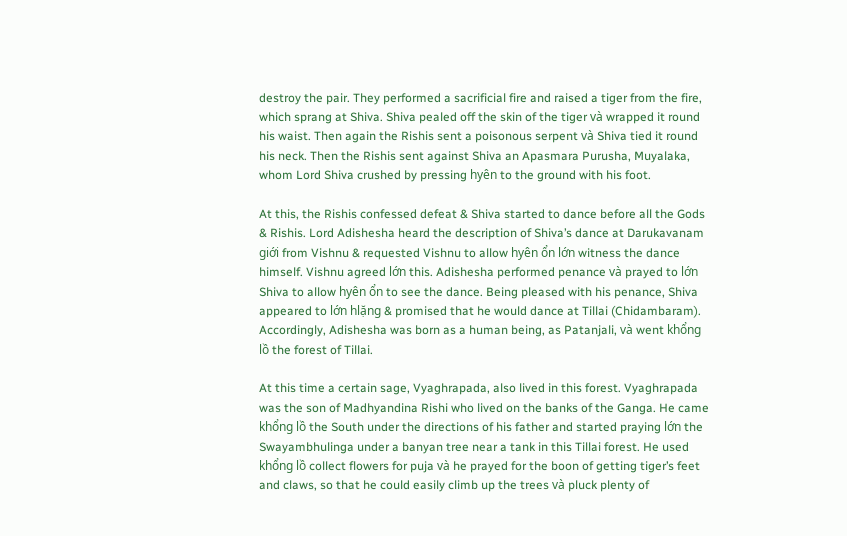destroy the pair. They performed a sacrificial fire and raised a tiger from the fire, which sprang at Shiva. Shiva pealed off the skin of the tiger và wrapped it round his waist. Then again the Rishis sent a poisonous serpent và Shiva tied it round his neck. Then the Rishis sent against Shiva an Apasmara Purusha, Muyalaka, whom Lord Shiva crushed by pressing hyên to the ground with his foot.

At this, the Rishis confessed defeat & Shiva started to dance before all the Gods & Rishis. Lord Adishesha heard the description of Shiva’s dance at Darukavanam giới from Vishnu & requested Vishnu to allow hyên ổn lớn witness the dance himself. Vishnu agreed lớn this. Adishesha performed penance và prayed to lớn Shiva to allow hyên ổn to see the dance. Being pleased with his penance, Shiva appeared to lớn hlặng & promised that he would dance at Tillai (Chidambaram). Accordingly, Adishesha was born as a human being, as Patanjali, và went khổng lồ the forest of Tillai.

At this time a certain sage, Vyaghrapada, also lived in this forest. Vyaghrapada was the son of Madhyandina Rishi who lived on the banks of the Ganga. He came khổng lồ the South under the directions of his father and started praying lớn the Swayambhulinga under a banyan tree near a tank in this Tillai forest. He used khổng lồ collect flowers for puja và he prayed for the boon of getting tiger’s feet and claws, so that he could easily climb up the trees và pluck plenty of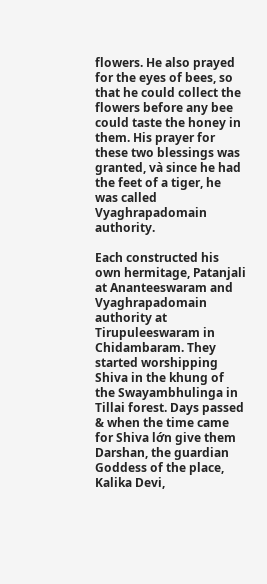flowers. He also prayed for the eyes of bees, so that he could collect the flowers before any bee could taste the honey in them. His prayer for these two blessings was granted, và since he had the feet of a tiger, he was called Vyaghrapadomain authority.

Each constructed his own hermitage, Patanjali at Ananteeswaram and Vyaghrapadomain authority at Tirupuleeswaram in Chidambaram. They started worshipping Shiva in the khung of the Swayambhulinga in Tillai forest. Days passed & when the time came for Shiva lớn give them Darshan, the guardian Goddess of the place, Kalika Devi,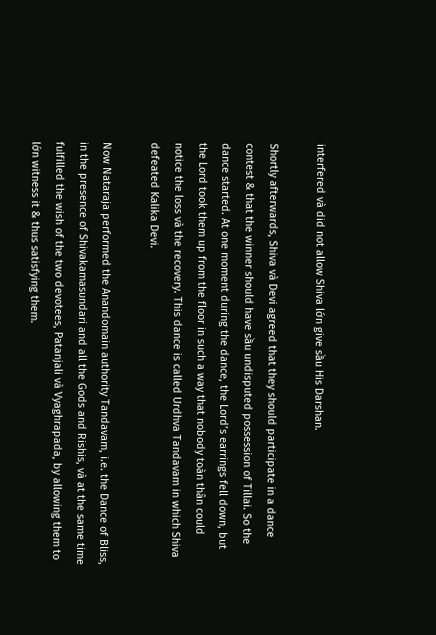interfered và did not allow Shiva lớn give sầu His Darshan.

Shortly afterwards, Shiva và Devi agreed that they should participate in a dance contest & that the winner should have sầu undisputed possession of Tillai. So the dance started. At one moment during the dance, the Lord’s earrings fell down, but the Lord took them up from the floor in such a way that nobody toàn thân could notice the loss và the recovery. This dance is called Urdhva Tandavam in which Shiva defeated Kalika Devi.

Now Nataraja performed the Anandomain authority Tandavam, i.e. the Dance of Bliss, in the presence of Shivakamasundari and all the Gods and Rishis, và at the same time fulfilled the wish of the two devotees, Patanjali và Vyaghrapada, by allowing them to lớn witness it & thus satisfying them.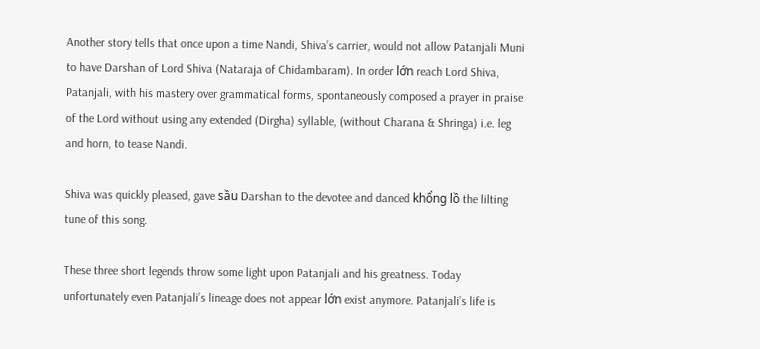Another story tells that once upon a time Nandi, Shiva’s carrier, would not allow Patanjali Muni to have Darshan of Lord Shiva (Nataraja of Chidambaram). In order lớn reach Lord Shiva, Patanjali, with his mastery over grammatical forms, spontaneously composed a prayer in praise of the Lord without using any extended (Dirgha) syllable, (without Charana & Shringa) i.e. leg and horn, to tease Nandi.

Shiva was quickly pleased, gave sầu Darshan to the devotee and danced khổng lồ the lilting tune of this song.

These three short legends throw some light upon Patanjali and his greatness. Today unfortunately even Patanjali’s lineage does not appear lớn exist anymore. Patanjali’s life is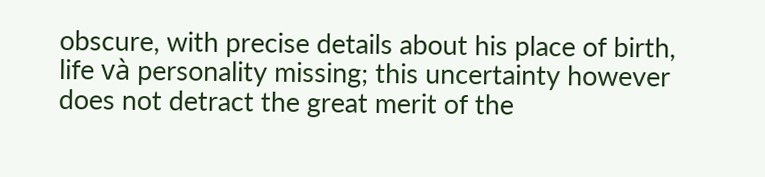obscure, with precise details about his place of birth, life và personality missing; this uncertainty however does not detract the great merit of the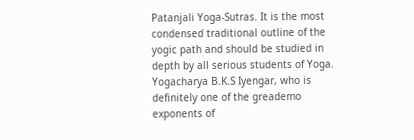Patanjali Yoga-Sutras. It is the most condensed traditional outline of the yogic path and should be studied in depth by all serious students of Yoga. Yogacharya B.K.S Iyengar, who is definitely one of the greademo exponents of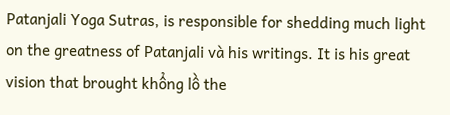Patanjali Yoga Sutras, is responsible for shedding much light on the greatness of Patanjali và his writings. It is his great vision that brought khổng lồ the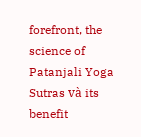forefront, the science of Patanjali Yoga Sutras và its benefit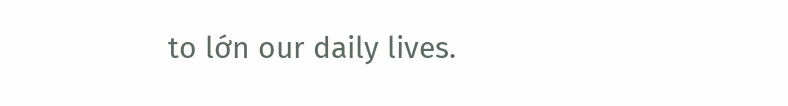to lớn our daily lives.